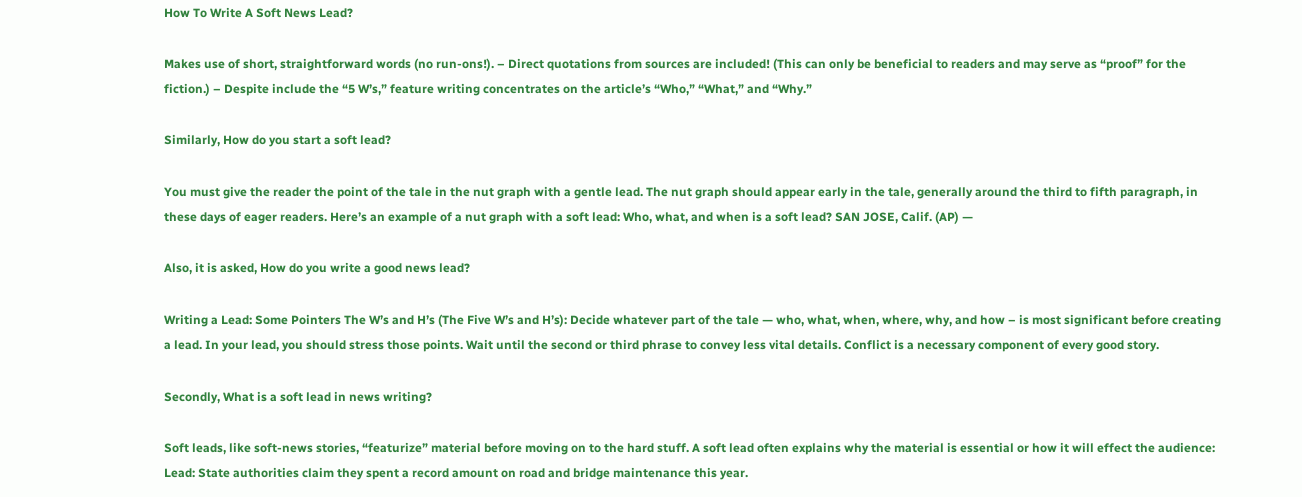How To Write A Soft News Lead?

Makes use of short, straightforward words (no run-ons!). – Direct quotations from sources are included! (This can only be beneficial to readers and may serve as “proof” for the fiction.) – Despite include the “5 W’s,” feature writing concentrates on the article’s “Who,” “What,” and “Why.”

Similarly, How do you start a soft lead?

You must give the reader the point of the tale in the nut graph with a gentle lead. The nut graph should appear early in the tale, generally around the third to fifth paragraph, in these days of eager readers. Here’s an example of a nut graph with a soft lead: Who, what, and when is a soft lead? SAN JOSE, Calif. (AP) —

Also, it is asked, How do you write a good news lead?

Writing a Lead: Some Pointers The W’s and H’s (The Five W’s and H’s): Decide whatever part of the tale — who, what, when, where, why, and how – is most significant before creating a lead. In your lead, you should stress those points. Wait until the second or third phrase to convey less vital details. Conflict is a necessary component of every good story.

Secondly, What is a soft lead in news writing?

Soft leads, like soft-news stories, “featurize” material before moving on to the hard stuff. A soft lead often explains why the material is essential or how it will effect the audience: Lead: State authorities claim they spent a record amount on road and bridge maintenance this year.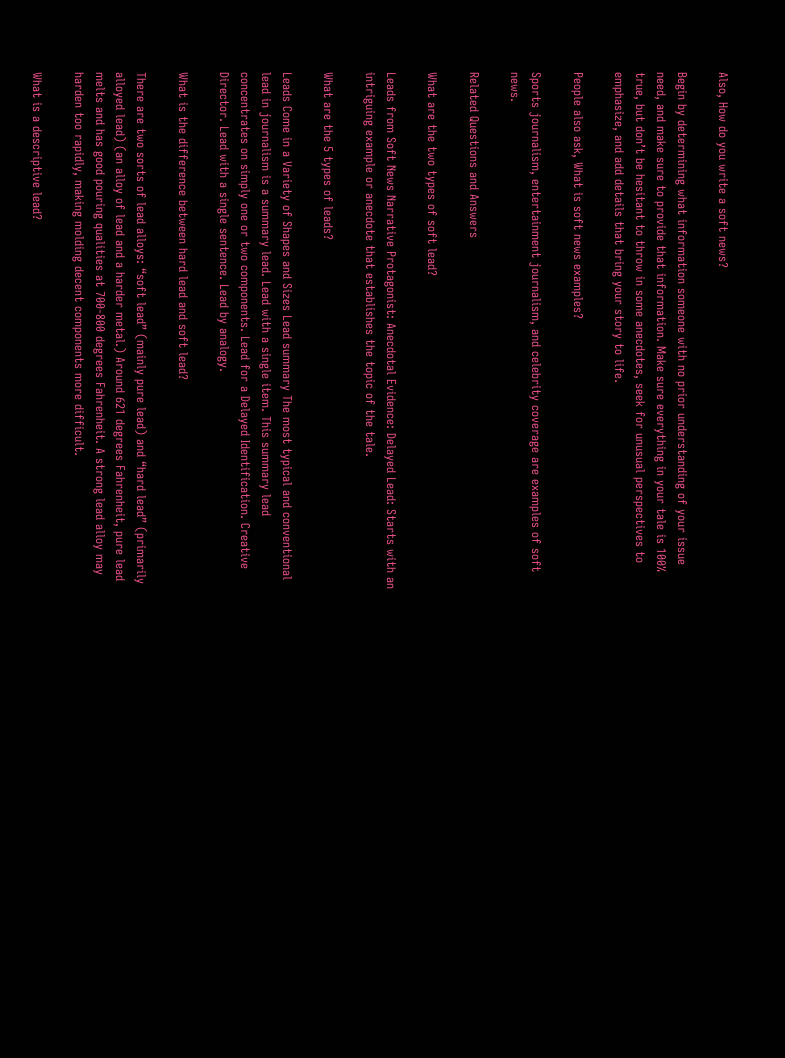Also, How do you write a soft news?

Begin by determining what information someone with no prior understanding of your issue need, and make sure to provide that information. Make sure everything in your tale is 100% true, but don’t be hesitant to throw in some anecdotes, seek for unusual perspectives to emphasize, and add details that bring your story to life.

People also ask, What is soft news examples?

Sports journalism, entertainment journalism, and celebrity coverage are examples of soft news.

Related Questions and Answers

What are the two types of soft lead?

Leads from Soft News Narrative Protagonist: Anecdotal Evidence: Delayed Lead: Starts with an intriguing example or anecdote that establishes the topic of the tale.

What are the 5 types of leads?

Leads Come in a Variety of Shapes and Sizes Lead summary The most typical and conventional lead in journalism is a summary lead. Lead with a single item. This summary lead concentrates on simply one or two components. Lead for a Delayed Identification. Creative Director. Lead with a single sentence. Lead by analogy.

What is the difference between hard lead and soft lead?

There are two sorts of lead alloys: “soft lead” (mainly pure lead) and “hard lead” (primarily alloyed lead) (an alloy of lead and a harder metal.) Around 621 degrees Fahrenheit, pure lead melts and has good pouring qualities at 700-800 degrees Fahrenheit. A strong lead alloy may harden too rapidly, making molding decent components more difficult.

What is a descriptive lead?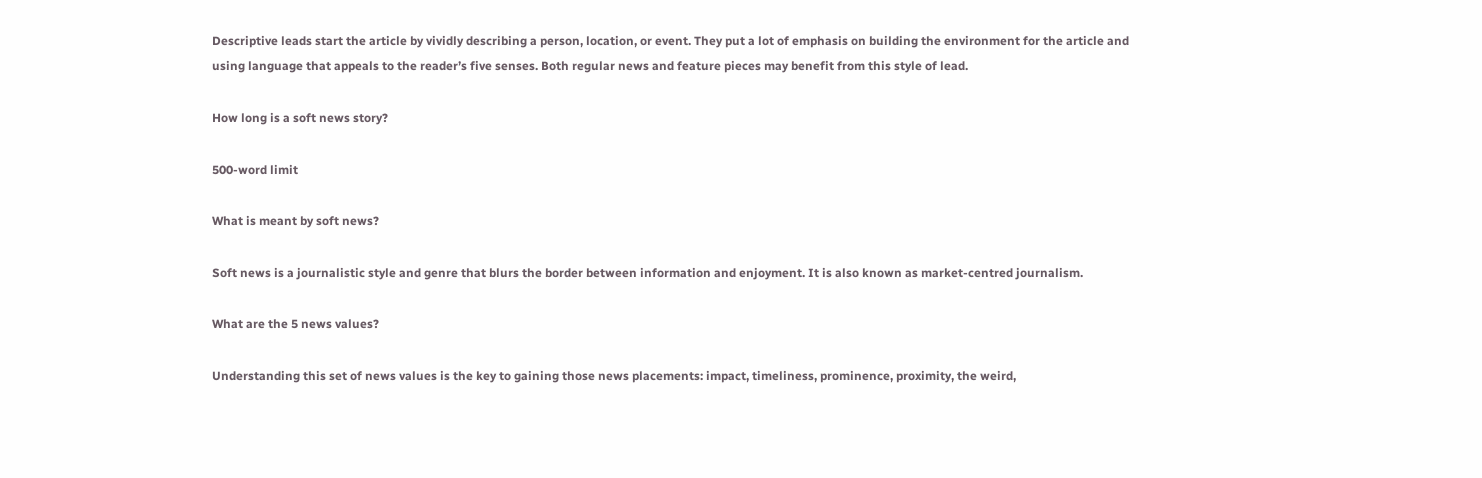Descriptive leads start the article by vividly describing a person, location, or event. They put a lot of emphasis on building the environment for the article and using language that appeals to the reader’s five senses. Both regular news and feature pieces may benefit from this style of lead.

How long is a soft news story?

500-word limit

What is meant by soft news?

Soft news is a journalistic style and genre that blurs the border between information and enjoyment. It is also known as market-centred journalism.

What are the 5 news values?

Understanding this set of news values is the key to gaining those news placements: impact, timeliness, prominence, proximity, the weird,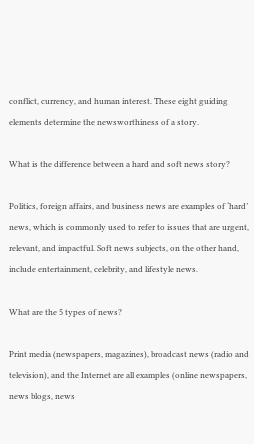conflict, currency, and human interest. These eight guiding elements determine the newsworthiness of a story.

What is the difference between a hard and soft news story?

Politics, foreign affairs, and business news are examples of ‘hard’ news, which is commonly used to refer to issues that are urgent, relevant, and impactful. Soft news subjects, on the other hand, include entertainment, celebrity, and lifestyle news.

What are the 5 types of news?

Print media (newspapers, magazines), broadcast news (radio and television), and the Internet are all examples (online newspapers, news blogs, news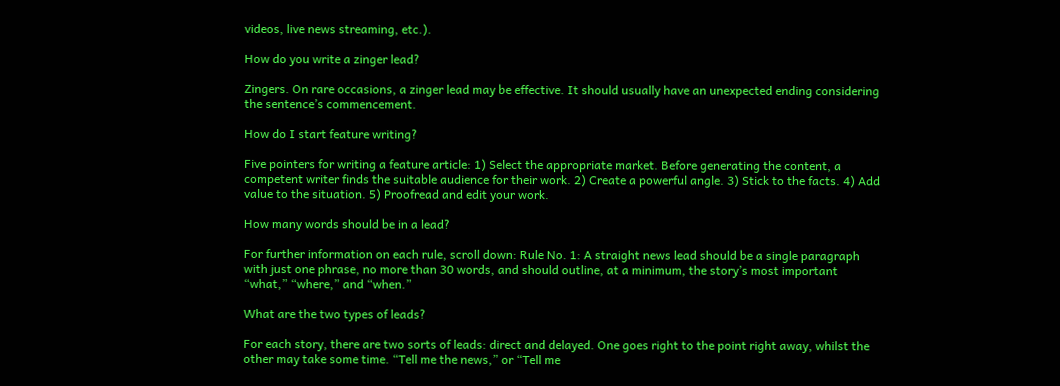videos, live news streaming, etc.).

How do you write a zinger lead?

Zingers. On rare occasions, a zinger lead may be effective. It should usually have an unexpected ending considering the sentence’s commencement.

How do I start feature writing?

Five pointers for writing a feature article: 1) Select the appropriate market. Before generating the content, a competent writer finds the suitable audience for their work. 2) Create a powerful angle. 3) Stick to the facts. 4) Add value to the situation. 5) Proofread and edit your work.

How many words should be in a lead?

For further information on each rule, scroll down: Rule No. 1: A straight news lead should be a single paragraph with just one phrase, no more than 30 words, and should outline, at a minimum, the story’s most important “what,” “where,” and “when.”

What are the two types of leads?

For each story, there are two sorts of leads: direct and delayed. One goes right to the point right away, whilst the other may take some time. “Tell me the news,” or “Tell me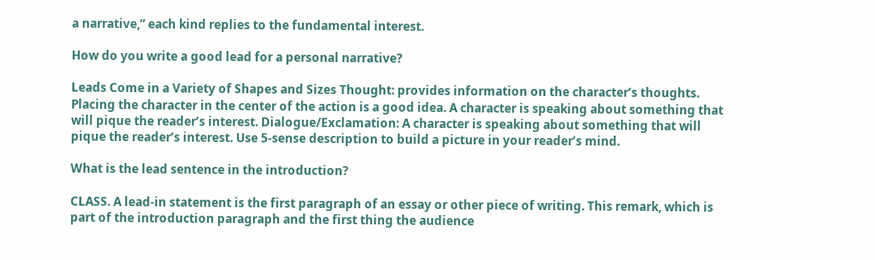a narrative,” each kind replies to the fundamental interest.

How do you write a good lead for a personal narrative?

Leads Come in a Variety of Shapes and Sizes Thought: provides information on the character’s thoughts. Placing the character in the center of the action is a good idea. A character is speaking about something that will pique the reader’s interest. Dialogue/Exclamation: A character is speaking about something that will pique the reader’s interest. Use 5-sense description to build a picture in your reader’s mind.

What is the lead sentence in the introduction?

CLASS. A lead-in statement is the first paragraph of an essay or other piece of writing. This remark, which is part of the introduction paragraph and the first thing the audience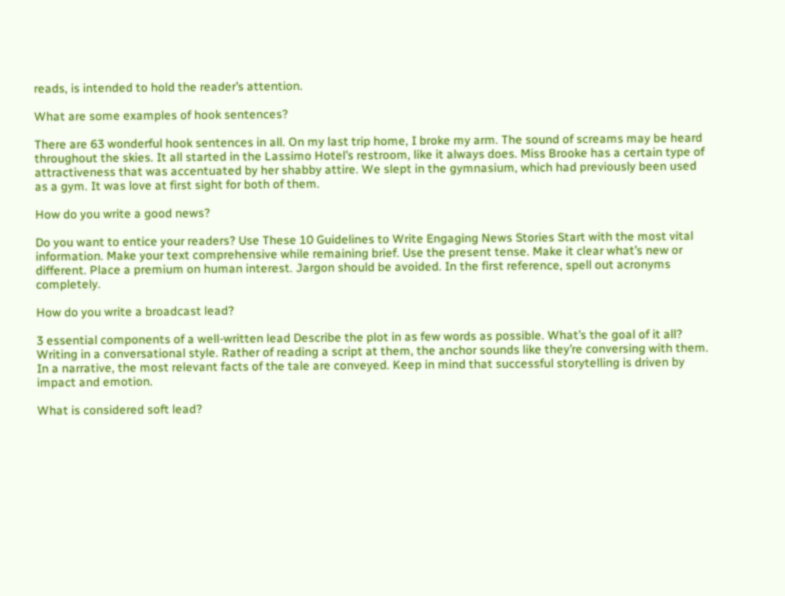reads, is intended to hold the reader’s attention.

What are some examples of hook sentences?

There are 63 wonderful hook sentences in all. On my last trip home, I broke my arm. The sound of screams may be heard throughout the skies. It all started in the Lassimo Hotel’s restroom, like it always does. Miss Brooke has a certain type of attractiveness that was accentuated by her shabby attire. We slept in the gymnasium, which had previously been used as a gym. It was love at first sight for both of them.

How do you write a good news?

Do you want to entice your readers? Use These 10 Guidelines to Write Engaging News Stories Start with the most vital information. Make your text comprehensive while remaining brief. Use the present tense. Make it clear what’s new or different. Place a premium on human interest. Jargon should be avoided. In the first reference, spell out acronyms completely.

How do you write a broadcast lead?

3 essential components of a well-written lead Describe the plot in as few words as possible. What’s the goal of it all? Writing in a conversational style. Rather of reading a script at them, the anchor sounds like they’re conversing with them. In a narrative, the most relevant facts of the tale are conveyed. Keep in mind that successful storytelling is driven by impact and emotion.

What is considered soft lead?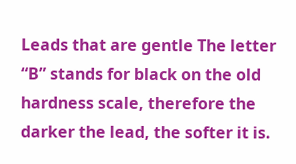Leads that are gentle The letter “B” stands for black on the old hardness scale, therefore the darker the lead, the softer it is.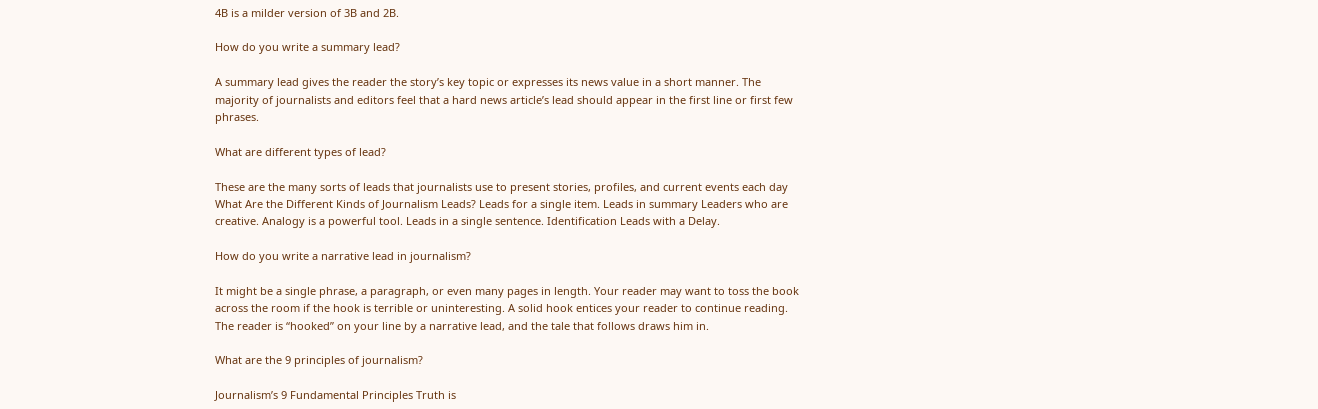4B is a milder version of 3B and 2B.

How do you write a summary lead?

A summary lead gives the reader the story’s key topic or expresses its news value in a short manner. The majority of journalists and editors feel that a hard news article’s lead should appear in the first line or first few phrases.

What are different types of lead?

These are the many sorts of leads that journalists use to present stories, profiles, and current events each day What Are the Different Kinds of Journalism Leads? Leads for a single item. Leads in summary Leaders who are creative. Analogy is a powerful tool. Leads in a single sentence. Identification Leads with a Delay.

How do you write a narrative lead in journalism?

It might be a single phrase, a paragraph, or even many pages in length. Your reader may want to toss the book across the room if the hook is terrible or uninteresting. A solid hook entices your reader to continue reading. The reader is “hooked” on your line by a narrative lead, and the tale that follows draws him in.

What are the 9 principles of journalism?

Journalism’s 9 Fundamental Principles Truth is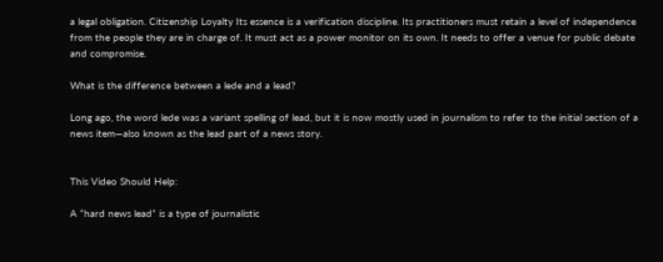a legal obligation. Citizenship Loyalty Its essence is a verification discipline. Its practitioners must retain a level of independence from the people they are in charge of. It must act as a power monitor on its own. It needs to offer a venue for public debate and compromise.

What is the difference between a lede and a lead?

Long ago, the word lede was a variant spelling of lead, but it is now mostly used in journalism to refer to the initial section of a news item—also known as the lead part of a news story.


This Video Should Help:

A “hard news lead” is a type of journalistic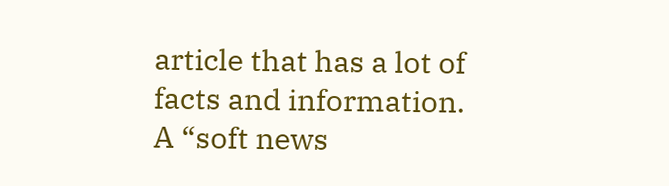article that has a lot of facts and information. A “soft news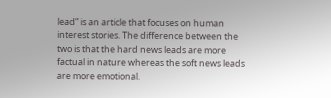lead” is an article that focuses on human interest stories. The difference between the two is that the hard news leads are more factual in nature whereas the soft news leads are more emotional.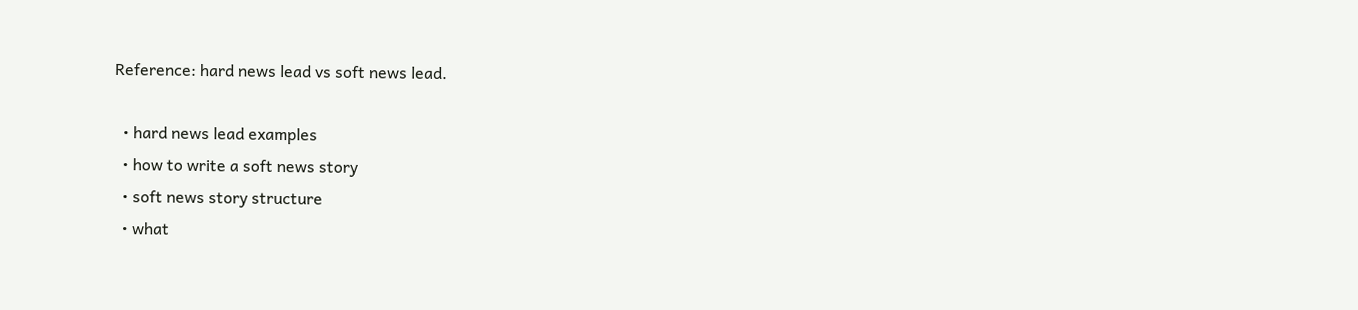Reference: hard news lead vs soft news lead.

  • hard news lead examples
  • how to write a soft news story
  • soft news story structure
  • what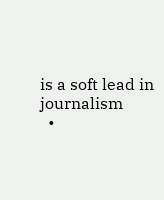is a soft lead in journalism
  •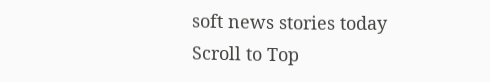soft news stories today
Scroll to Top